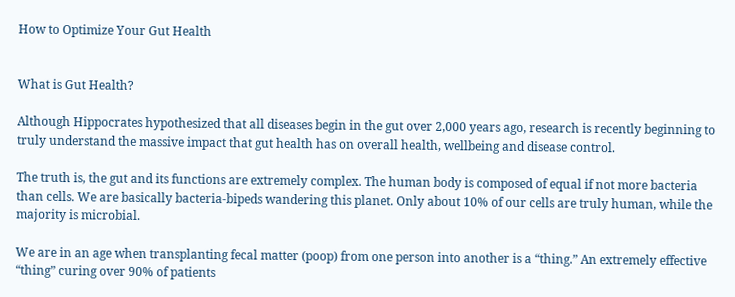How to Optimize Your Gut Health


What is Gut Health?

Although Hippocrates hypothesized that all diseases begin in the gut over 2,000 years ago, research is recently beginning to truly understand the massive impact that gut health has on overall health, wellbeing and disease control.

The truth is, the gut and its functions are extremely complex. The human body is composed of equal if not more bacteria than cells. We are basically bacteria-bipeds wandering this planet. Only about 10% of our cells are truly human, while the majority is microbial.

We are in an age when transplanting fecal matter (poop) from one person into another is a “thing.” An extremely effective “thing” curing over 90% of patients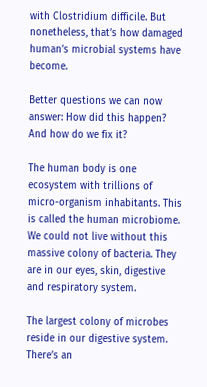with Clostridium difficile. But nonetheless, that’s how damaged human’s microbial systems have become.

Better questions we can now answer: How did this happen? And how do we fix it?

The human body is one ecosystem with trillions of micro-organism inhabitants. This is called the human microbiome. We could not live without this massive colony of bacteria. They are in our eyes, skin, digestive and respiratory system.

The largest colony of microbes reside in our digestive system. There’s an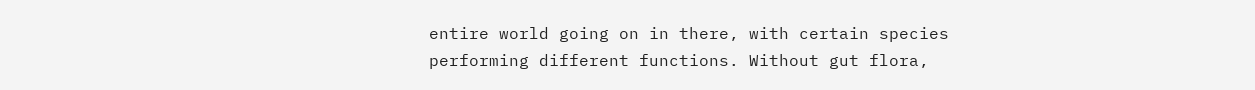entire world going on in there, with certain species performing different functions. Without gut flora,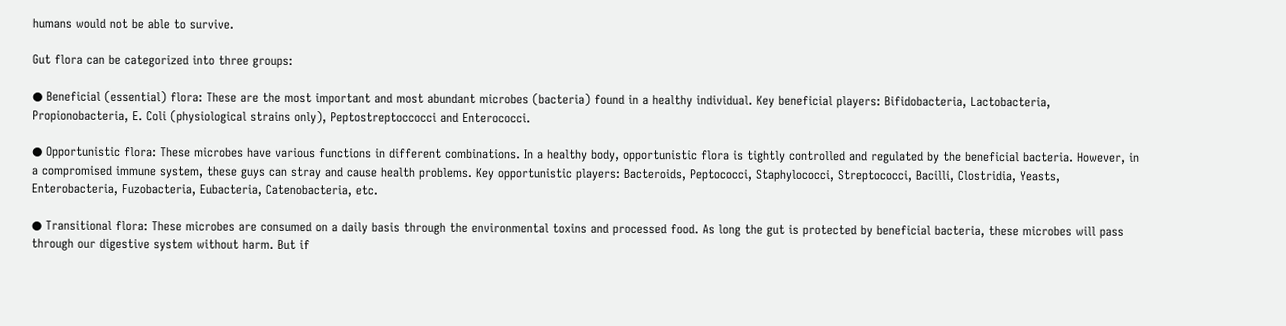humans would not be able to survive.

Gut flora can be categorized into three groups:

● Beneficial (essential) flora: These are the most important and most abundant microbes (bacteria) found in a healthy individual. Key beneficial players: Bifidobacteria, Lactobacteria, Propionobacteria, E. Coli (physiological strains only), Peptostreptoccocci and Enterococci.

● Opportunistic flora: These microbes have various functions in different combinations. In a healthy body, opportunistic flora is tightly controlled and regulated by the beneficial bacteria. However, in a compromised immune system, these guys can stray and cause health problems. Key opportunistic players: Bacteroids, Peptococci, Staphylococci, Streptococci, Bacilli, Clostridia, Yeasts, Enterobacteria, Fuzobacteria, Eubacteria, Catenobacteria, etc.

● Transitional flora: These microbes are consumed on a daily basis through the environmental toxins and processed food. As long the gut is protected by beneficial bacteria, these microbes will pass through our digestive system without harm. But if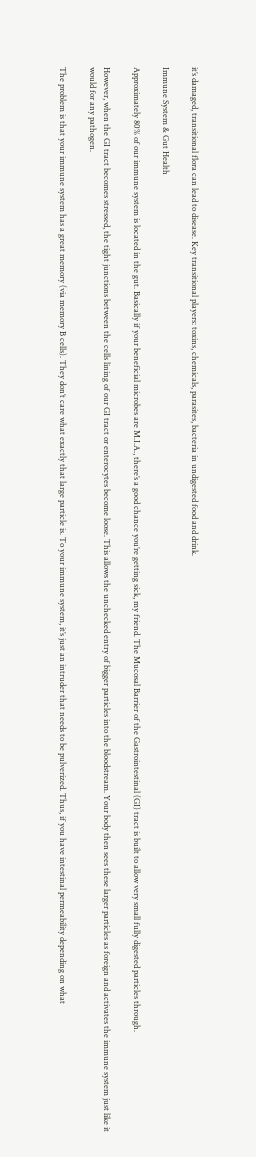it’s damaged, transitional flora can lead to disease. Key transitional players: toxins, chemicals, parasites, bacteria in undigested food and drink.

Immune System & Gut Health

Approximately 80% of our immune system is located in the gut. Basically if your beneficial microbes are M.I.A., there’s a good chance you’re getting sick, my friend. The Mucosal Barrier of the Gastrointestinal (GI) tract is built to allow very small fully digested particles through.

However, when the GI tract becomes stressed, the tight junctions between the cells lining of our GI tract or enterocytes become loose. This allows the unchecked entry of bigger particles into the bloodstream. Your body then sees these larger particles as foreign and activates the immune system just like it would for any pathogen.

The problem is that your immune system has a great memory (via memory B cells). They don’t care what exactly that large particle is. To your immune system, it’s just an intruder that needs to be pulverized. Thus, if you have intestinal permeability depending on what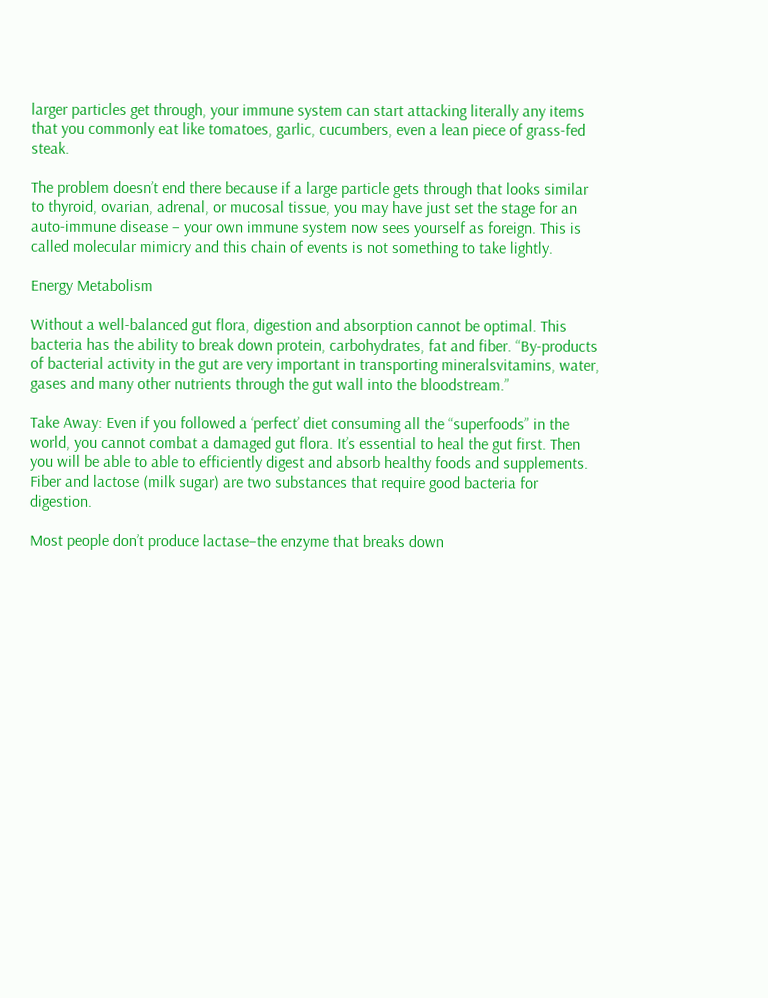larger particles get through, your immune system can start attacking literally any items that you commonly eat like tomatoes, garlic, cucumbers, even a lean piece of grass-fed steak.

The problem doesn’t end there because if a large particle gets through that looks similar to thyroid, ovarian, adrenal, or mucosal tissue, you may have just set the stage for an auto-immune disease – your own immune system now sees yourself as foreign. This is called molecular mimicry and this chain of events is not something to take lightly.

Energy Metabolism

Without a well-balanced gut flora, digestion and absorption cannot be optimal. This bacteria has the ability to break down protein, carbohydrates, fat and fiber. “By-products of bacterial activity in the gut are very important in transporting mineralsvitamins, water, gases and many other nutrients through the gut wall into the bloodstream.”

Take Away: Even if you followed a ‘perfect’ diet consuming all the “superfoods” in the world, you cannot combat a damaged gut flora. It’s essential to heal the gut first. Then you will be able to able to efficiently digest and absorb healthy foods and supplements. Fiber and lactose (milk sugar) are two substances that require good bacteria for digestion.

Most people don’t produce lactase–the enzyme that breaks down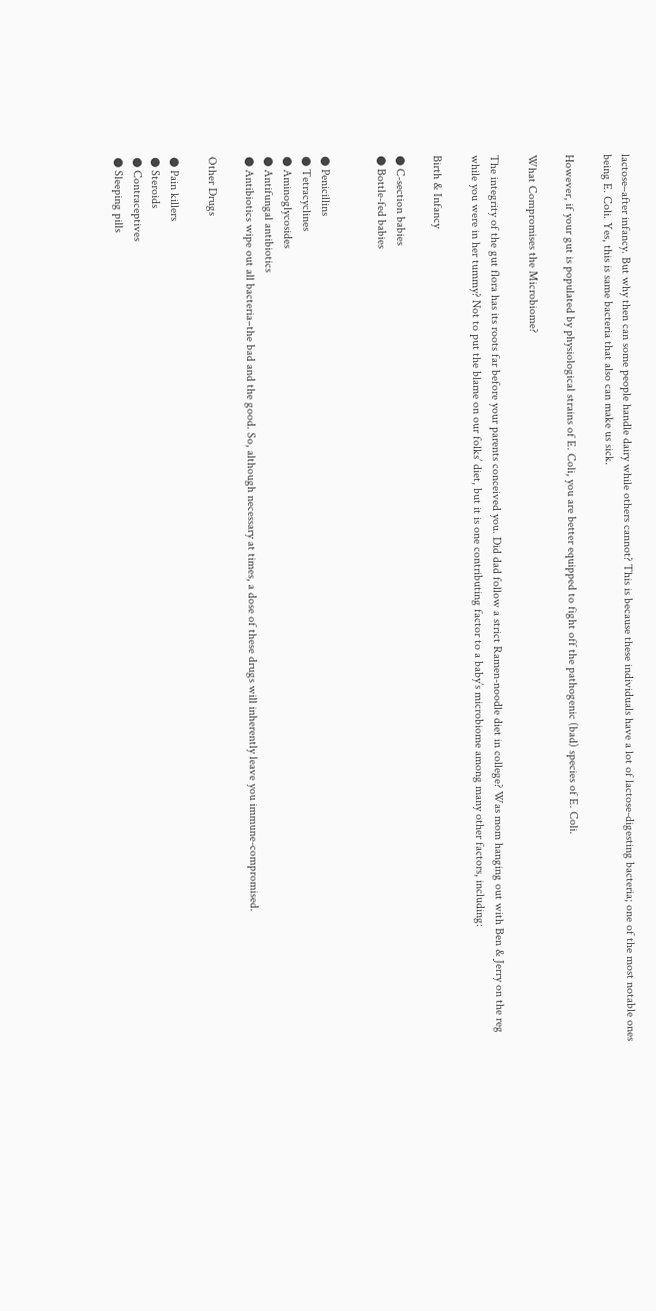lactose–after infancy. But why then can some people handle dairy while others cannot? This is because these individuals have a lot of lactose-digesting bacteria; one of the most notable ones being E. Coli. Yes, this is same bacteria that also can make us sick.

However, if your gut is populated by physiological strains of E. Coli, you are better equipped to fight off the pathogenic (bad) species of E. Coli.

What Compromises the Microbiome?

The integrity of the gut flora has its roots far before your parents conceived you. Did dad follow a strict Ramen-noodle diet in college? Was mom hanging out with Ben & Jerry on the reg while you were in her tummy? Not to put the blame on our folks’ diet, but it is one contributing factor to a baby’s microbiome among many other factors, including:

Birth & Infancy

● C-section babies
● Bottle-fed babies


● Penicillins
● Tetracyclines
● Aminoglycosides
● Antifungal antibiotics
● Antibiotics wipe out all bacteria–the bad and the good. So, although necessary at times, a dose of these drugs will inherently leave you immune-compromised.

Other Drugs

● Pain killers
● Steroids
● Contraceptives
● Sleeping pills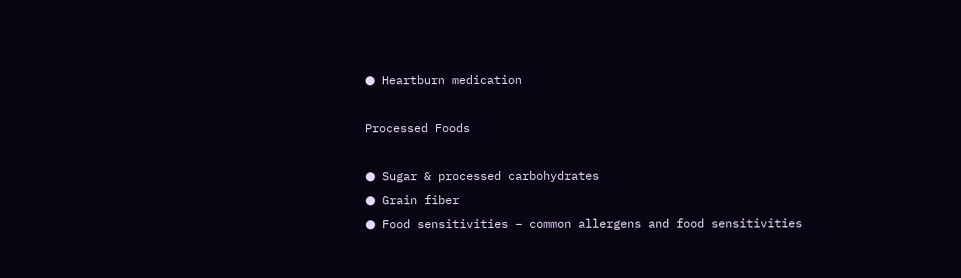● Heartburn medication

Processed Foods

● Sugar & processed carbohydrates
● Grain fiber
● Food sensitivities – common allergens and food sensitivities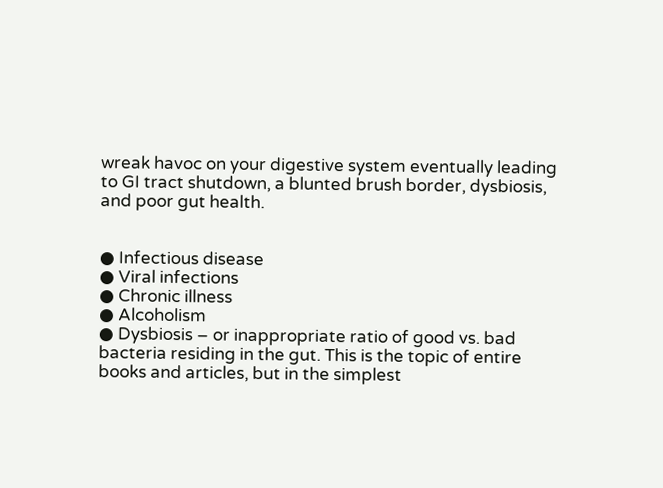wreak havoc on your digestive system eventually leading to GI tract shutdown, a blunted brush border, dysbiosis, and poor gut health.


● Infectious disease
● Viral infections
● Chronic illness
● Alcoholism
● Dysbiosis – or inappropriate ratio of good vs. bad bacteria residing in the gut. This is the topic of entire books and articles, but in the simplest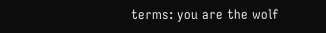terms: you are the wolf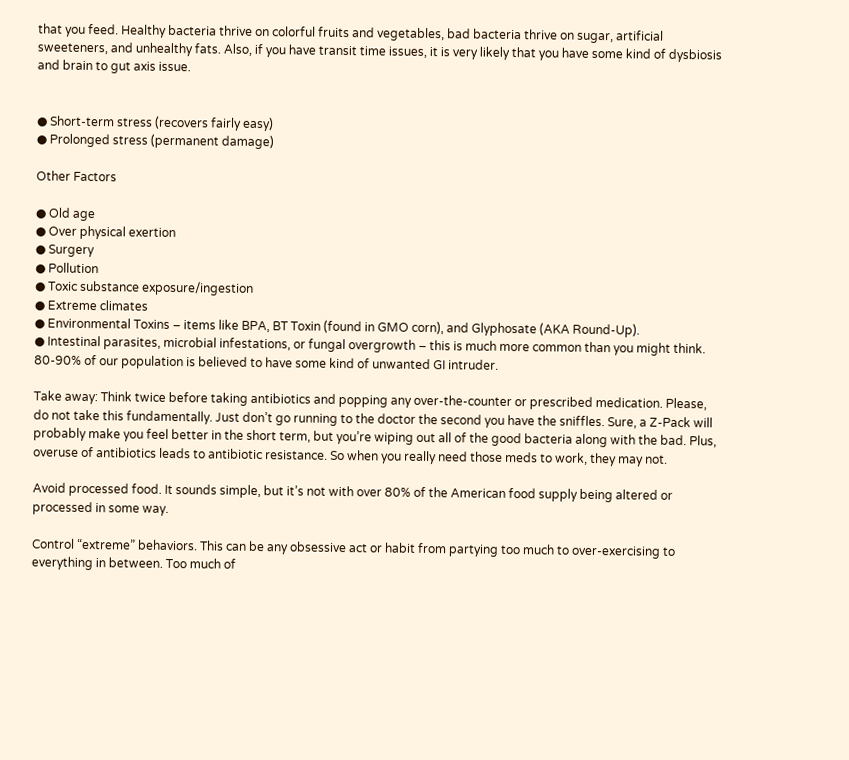that you feed. Healthy bacteria thrive on colorful fruits and vegetables, bad bacteria thrive on sugar, artificial  sweeteners, and unhealthy fats. Also, if you have transit time issues, it is very likely that you have some kind of dysbiosis and brain to gut axis issue.


● Short-term stress (recovers fairly easy)
● Prolonged stress (permanent damage)

Other Factors

● Old age
● Over physical exertion
● Surgery
● Pollution
● Toxic substance exposure/ingestion
● Extreme climates
● Environmental Toxins – items like BPA, BT Toxin (found in GMO corn), and Glyphosate (AKA Round-Up).
● Intestinal parasites, microbial infestations, or fungal overgrowth – this is much more common than you might think. 80-90% of our population is believed to have some kind of unwanted GI intruder.

Take away: Think twice before taking antibiotics and popping any over-the-counter or prescribed medication. Please, do not take this fundamentally. Just don’t go running to the doctor the second you have the sniffles. Sure, a Z-Pack will probably make you feel better in the short term, but you’re wiping out all of the good bacteria along with the bad. Plus, overuse of antibiotics leads to antibiotic resistance. So when you really need those meds to work, they may not.

Avoid processed food. It sounds simple, but it’s not with over 80% of the American food supply being altered or processed in some way.

Control “extreme” behaviors. This can be any obsessive act or habit from partying too much to over-exercising to everything in between. Too much of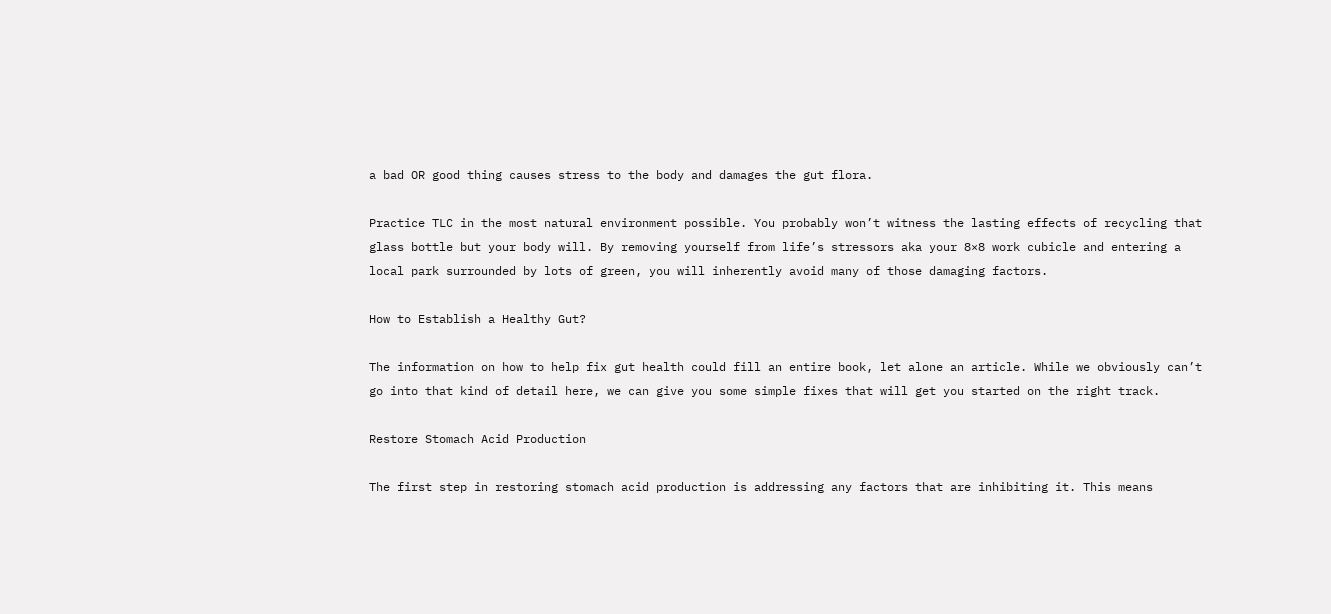a bad OR good thing causes stress to the body and damages the gut flora.

Practice TLC in the most natural environment possible. You probably won’t witness the lasting effects of recycling that glass bottle but your body will. By removing yourself from life’s stressors aka your 8×8 work cubicle and entering a local park surrounded by lots of green, you will inherently avoid many of those damaging factors.

How to Establish a Healthy Gut?

The information on how to help fix gut health could fill an entire book, let alone an article. While we obviously can’t go into that kind of detail here, we can give you some simple fixes that will get you started on the right track.

Restore Stomach Acid Production

The first step in restoring stomach acid production is addressing any factors that are inhibiting it. This means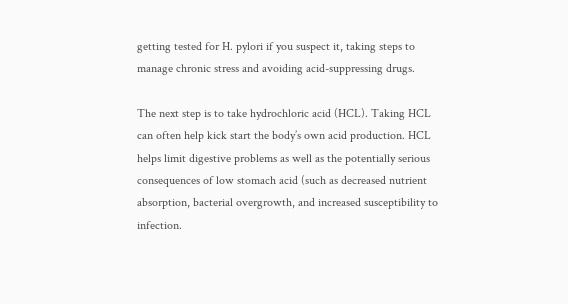getting tested for H. pylori if you suspect it, taking steps to manage chronic stress and avoiding acid-suppressing drugs.

The next step is to take hydrochloric acid (HCL). Taking HCL can often help kick start the body’s own acid production. HCL helps limit digestive problems as well as the potentially serious consequences of low stomach acid (such as decreased nutrient absorption, bacterial overgrowth, and increased susceptibility to infection.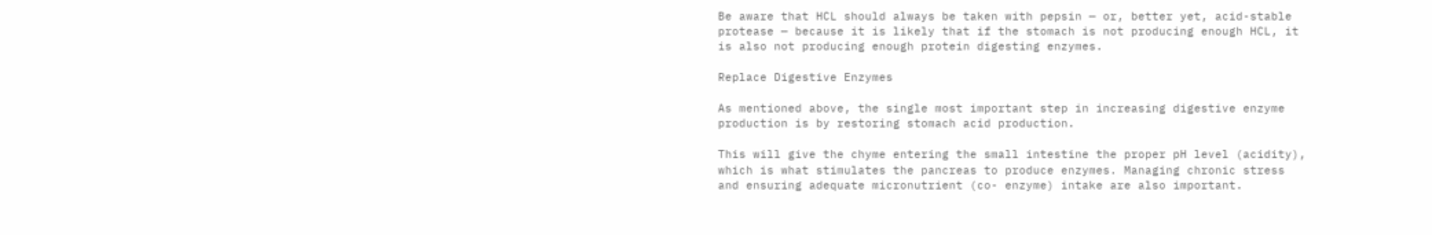Be aware that HCL should always be taken with pepsin — or, better yet, acid-stable protease — because it is likely that if the stomach is not producing enough HCL, it is also not producing enough protein digesting enzymes.

Replace Digestive Enzymes

As mentioned above, the single most important step in increasing digestive enzyme production is by restoring stomach acid production.

This will give the chyme entering the small intestine the proper pH level (acidity), which is what stimulates the pancreas to produce enzymes. Managing chronic stress and ensuring adequate micronutrient (co- enzyme) intake are also important.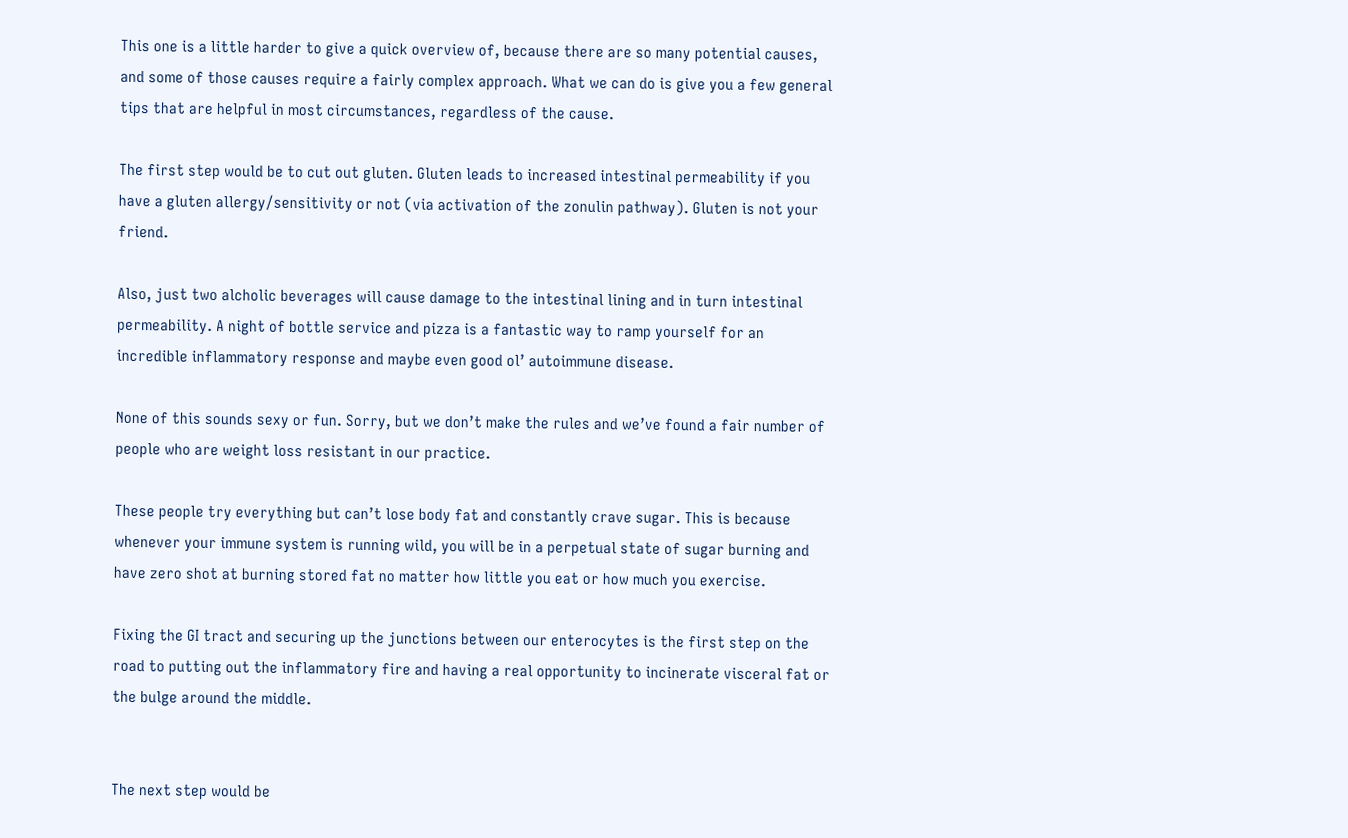This one is a little harder to give a quick overview of, because there are so many potential causes, and some of those causes require a fairly complex approach. What we can do is give you a few general tips that are helpful in most circumstances, regardless of the cause.

The first step would be to cut out gluten. Gluten leads to increased intestinal permeability if you have a gluten allergy/sensitivity or not (via activation of the zonulin pathway). Gluten is not your friend.

Also, just two alcholic beverages will cause damage to the intestinal lining and in turn intestinal permeability. A night of bottle service and pizza is a fantastic way to ramp yourself for an incredible inflammatory response and maybe even good ol’ autoimmune disease.

None of this sounds sexy or fun. Sorry, but we don’t make the rules and we’ve found a fair number of people who are weight loss resistant in our practice.

These people try everything but can’t lose body fat and constantly crave sugar. This is because whenever your immune system is running wild, you will be in a perpetual state of sugar burning and have zero shot at burning stored fat no matter how little you eat or how much you exercise.

Fixing the GI tract and securing up the junctions between our enterocytes is the first step on the road to putting out the inflammatory fire and having a real opportunity to incinerate visceral fat or the bulge around the middle.


The next step would be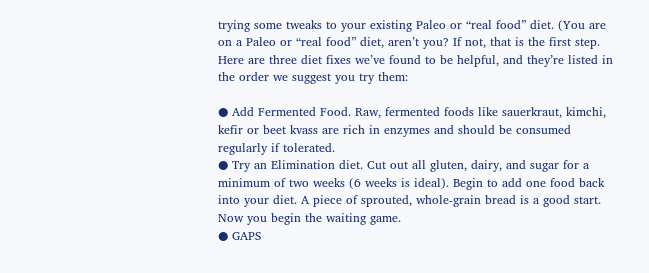trying some tweaks to your existing Paleo or “real food” diet. (You are on a Paleo or “real food” diet, aren’t you? If not, that is the first step. Here are three diet fixes we’ve found to be helpful, and they’re listed in the order we suggest you try them:

● Add Fermented Food. Raw, fermented foods like sauerkraut, kimchi, kefir or beet kvass are rich in enzymes and should be consumed regularly if tolerated.
● Try an Elimination diet. Cut out all gluten, dairy, and sugar for a minimum of two weeks (6 weeks is ideal). Begin to add one food back into your diet. A piece of sprouted, whole-grain bread is a good start. Now you begin the waiting game.
● GAPS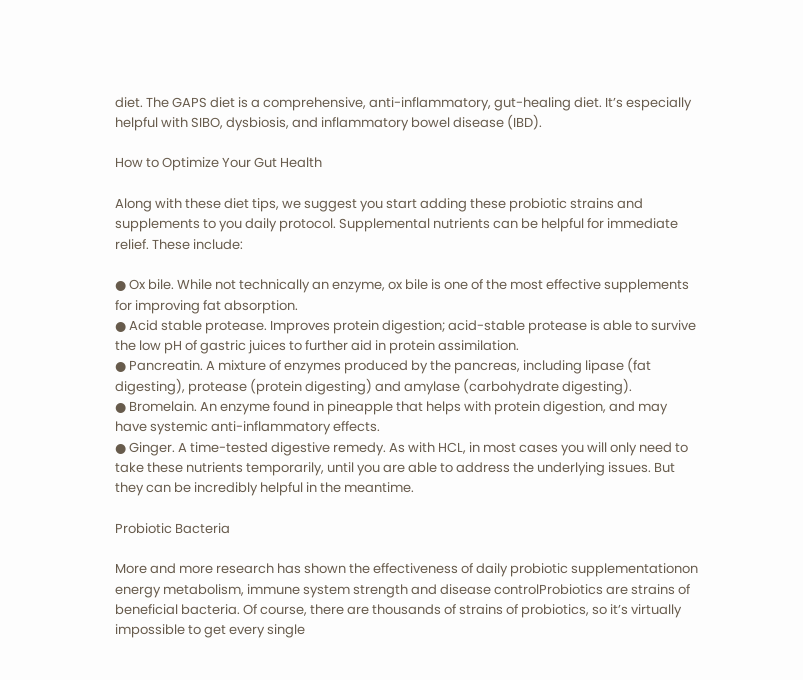diet. The GAPS diet is a comprehensive, anti-inflammatory, gut-healing diet. It’s especially helpful with SIBO, dysbiosis, and inflammatory bowel disease (IBD).

How to Optimize Your Gut Health

Along with these diet tips, we suggest you start adding these probiotic strains and supplements to you daily protocol. Supplemental nutrients can be helpful for immediate relief. These include:

● Ox bile. While not technically an enzyme, ox bile is one of the most effective supplements for improving fat absorption.
● Acid stable protease. Improves protein digestion; acid-stable protease is able to survive the low pH of gastric juices to further aid in protein assimilation.
● Pancreatin. A mixture of enzymes produced by the pancreas, including lipase (fat digesting), protease (protein digesting) and amylase (carbohydrate digesting).
● Bromelain. An enzyme found in pineapple that helps with protein digestion, and may have systemic anti-inflammatory effects.
● Ginger. A time-tested digestive remedy. As with HCL, in most cases you will only need to take these nutrients temporarily, until you are able to address the underlying issues. But they can be incredibly helpful in the meantime.

Probiotic Bacteria

More and more research has shown the effectiveness of daily probiotic supplementationon energy metabolism, immune system strength and disease controlProbiotics are strains of beneficial bacteria. Of course, there are thousands of strains of probiotics, so it’s virtually impossible to get every single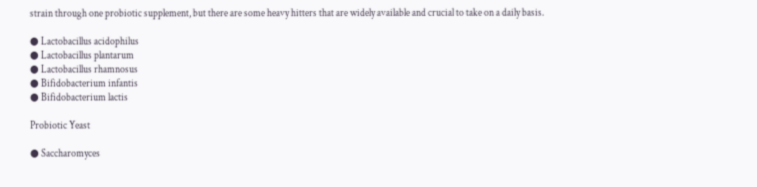strain through one probiotic supplement, but there are some heavy hitters that are widely available and crucial to take on a daily basis.

● Lactobacillus acidophilus
● Lactobacillus plantarum
● Lactobacillus rhamnosus
● Bifidobacterium infantis
● Bifidobacterium lactis

Probiotic Yeast

● Saccharomyces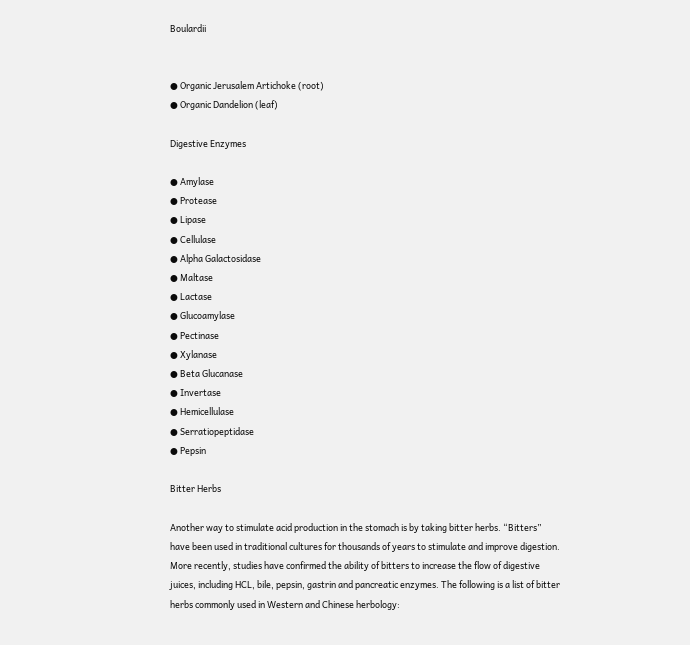Boulardii


● Organic Jerusalem Artichoke (root)
● Organic Dandelion (leaf)

Digestive Enzymes

● Amylase
● Protease
● Lipase
● Cellulase
● Alpha Galactosidase
● Maltase
● Lactase
● Glucoamylase
● Pectinase
● Xylanase
● Beta Glucanase
● Invertase
● Hemicellulase
● Serratiopeptidase
● Pepsin

Bitter Herbs

Another way to stimulate acid production in the stomach is by taking bitter herbs. “Bitters” have been used in traditional cultures for thousands of years to stimulate and improve digestion. More recently, studies have confirmed the ability of bitters to increase the flow of digestive juices, including HCL, bile, pepsin, gastrin and pancreatic enzymes. The following is a list of bitter herbs commonly used in Western and Chinese herbology: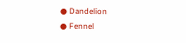● Dandelion
● Fennel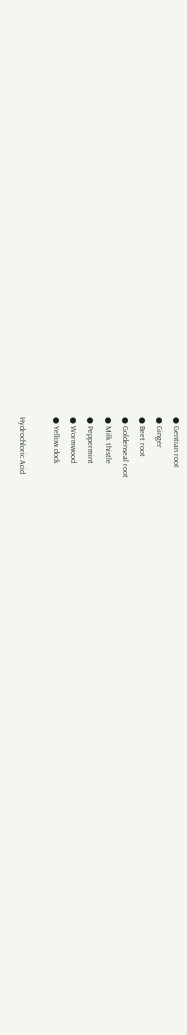● Gentian root
● Ginger
● Beet root
● Goldenseal root
● Milk thistle
● Peppermint
● Wormwood
● Yellow dock

Hydrochloric Acid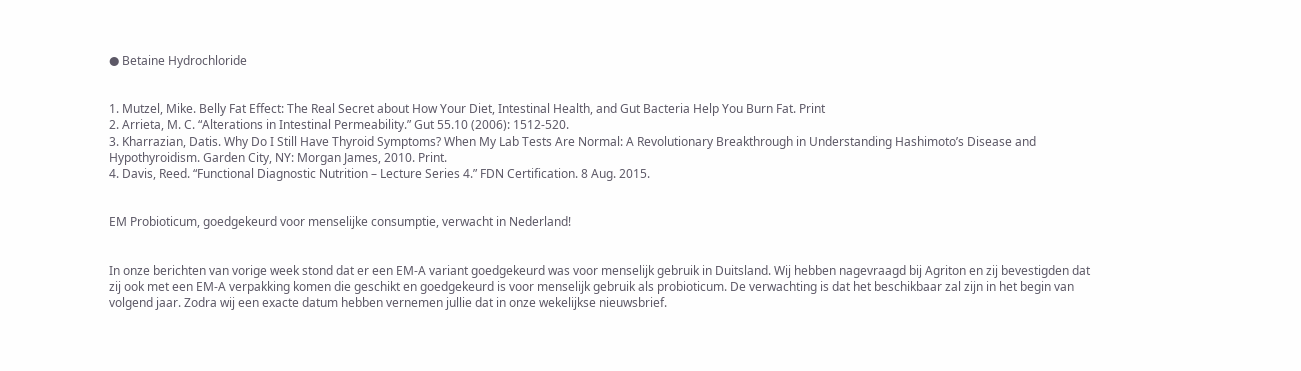● Betaine Hydrochloride


1. Mutzel, Mike. Belly Fat Effect: The Real Secret about How Your Diet, Intestinal Health, and Gut Bacteria Help You Burn Fat. Print
2. Arrieta, M. C. “Alterations in Intestinal Permeability.” Gut 55.10 (2006): 1512-520.
3. Kharrazian, Datis. Why Do I Still Have Thyroid Symptoms? When My Lab Tests Are Normal: A Revolutionary Breakthrough in Understanding Hashimoto’s Disease and Hypothyroidism. Garden City, NY: Morgan James, 2010. Print.
4. Davis, Reed. “Functional Diagnostic Nutrition – Lecture Series 4.” FDN Certification. 8 Aug. 2015.


EM Probioticum, goedgekeurd voor menselijke consumptie, verwacht in Nederland!


In onze berichten van vorige week stond dat er een EM-A variant goedgekeurd was voor menselijk gebruik in Duitsland. Wij hebben nagevraagd bij Agriton en zij bevestigden dat zij ook met een EM-A verpakking komen die geschikt en goedgekeurd is voor menselijk gebruik als probioticum. De verwachting is dat het beschikbaar zal zijn in het begin van volgend jaar. Zodra wij een exacte datum hebben vernemen jullie dat in onze wekelijkse nieuwsbrief.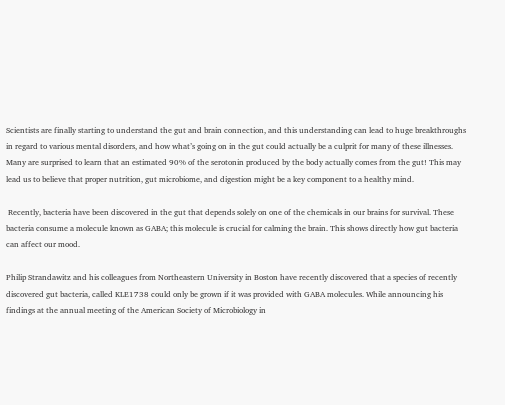Scientists are finally starting to understand the gut and brain connection, and this understanding can lead to huge breakthroughs in regard to various mental disorders, and how what’s going on in the gut could actually be a culprit for many of these illnesses. Many are surprised to learn that an estimated 90% of the serotonin produced by the body actually comes from the gut! This may lead us to believe that proper nutrition, gut microbiome, and digestion might be a key component to a healthy mind.

 Recently, bacteria have been discovered in the gut that depends solely on one of the chemicals in our brains for survival. These bacteria consume a molecule known as GABA; this molecule is crucial for calming the brain. This shows directly how gut bacteria can affect our mood.

Philip Strandawitz and his colleagues from Northeastern University in Boston have recently discovered that a species of recently discovered gut bacteria, called KLE1738 could only be grown if it was provided with GABA molecules. While announcing his findings at the annual meeting of the American Society of Microbiology in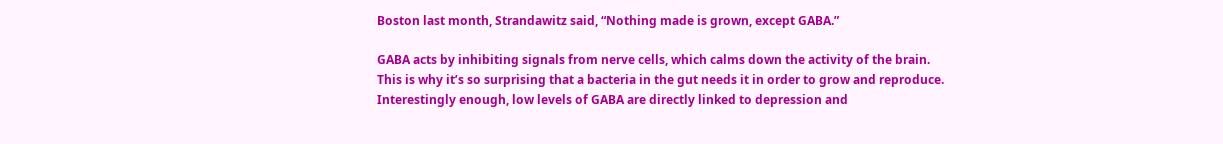Boston last month, Strandawitz said, “Nothing made is grown, except GABA.”

GABA acts by inhibiting signals from nerve cells, which calms down the activity of the brain. This is why it’s so surprising that a bacteria in the gut needs it in order to grow and reproduce. Interestingly enough, low levels of GABA are directly linked to depression and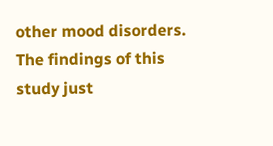other mood disorders. The findings of this study just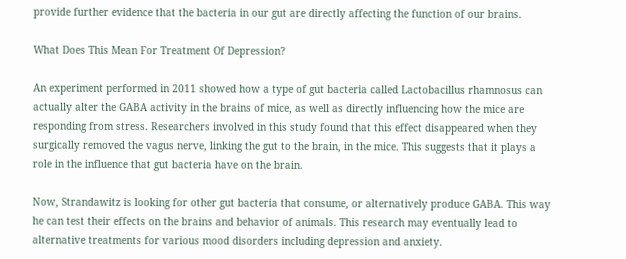provide further evidence that the bacteria in our gut are directly affecting the function of our brains.

What Does This Mean For Treatment Of Depression?

An experiment performed in 2011 showed how a type of gut bacteria called Lactobacillus rhamnosus can actually alter the GABA activity in the brains of mice, as well as directly influencing how the mice are responding from stress. Researchers involved in this study found that this effect disappeared when they surgically removed the vagus nerve, linking the gut to the brain, in the mice. This suggests that it plays a role in the influence that gut bacteria have on the brain.

Now, Strandawitz is looking for other gut bacteria that consume, or alternatively produce GABA. This way he can test their effects on the brains and behavior of animals. This research may eventually lead to alternative treatments for various mood disorders including depression and anxiety.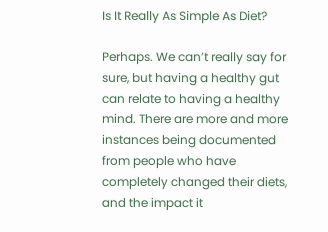Is It Really As Simple As Diet?

Perhaps. We can’t really say for sure, but having a healthy gut can relate to having a healthy mind. There are more and more instances being documented from people who have completely changed their diets, and the impact it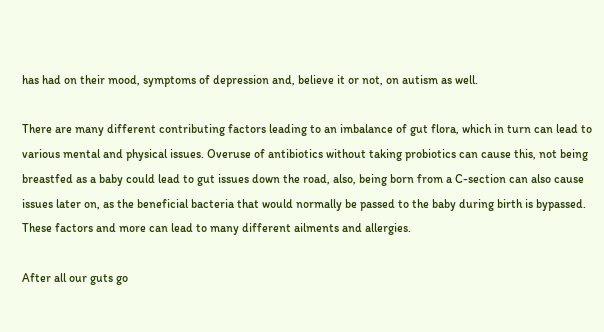has had on their mood, symptoms of depression and, believe it or not, on autism as well.

There are many different contributing factors leading to an imbalance of gut flora, which in turn can lead to various mental and physical issues. Overuse of antibiotics without taking probiotics can cause this, not being breastfed as a baby could lead to gut issues down the road, also, being born from a C-section can also cause issues later on, as the beneficial bacteria that would normally be passed to the baby during birth is bypassed. These factors and more can lead to many different ailments and allergies.

After all our guts go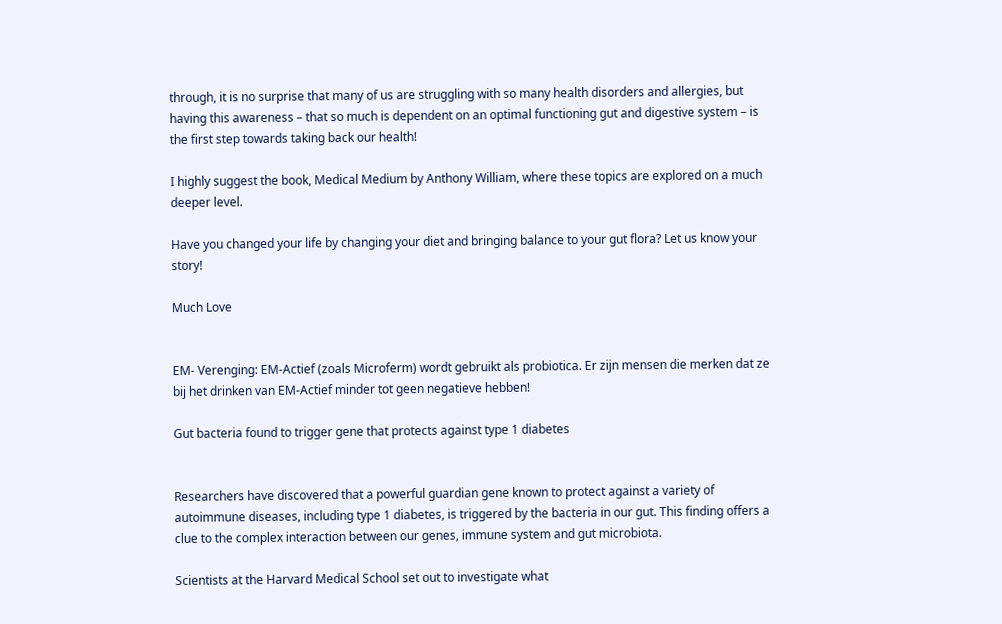through, it is no surprise that many of us are struggling with so many health disorders and allergies, but having this awareness – that so much is dependent on an optimal functioning gut and digestive system – is the first step towards taking back our health!

I highly suggest the book, Medical Medium by Anthony William, where these topics are explored on a much deeper level.

Have you changed your life by changing your diet and bringing balance to your gut flora? Let us know your story!

Much Love


EM- Verenging: EM-Actief (zoals Microferm) wordt gebruikt als probiotica. Er zijn mensen die merken dat ze bij het drinken van EM-Actief minder tot geen negatieve hebben!

Gut bacteria found to trigger gene that protects against type 1 diabetes


Researchers have discovered that a powerful guardian gene known to protect against a variety of autoimmune diseases, including type 1 diabetes, is triggered by the bacteria in our gut. This finding offers a clue to the complex interaction between our genes, immune system and gut microbiota.

Scientists at the Harvard Medical School set out to investigate what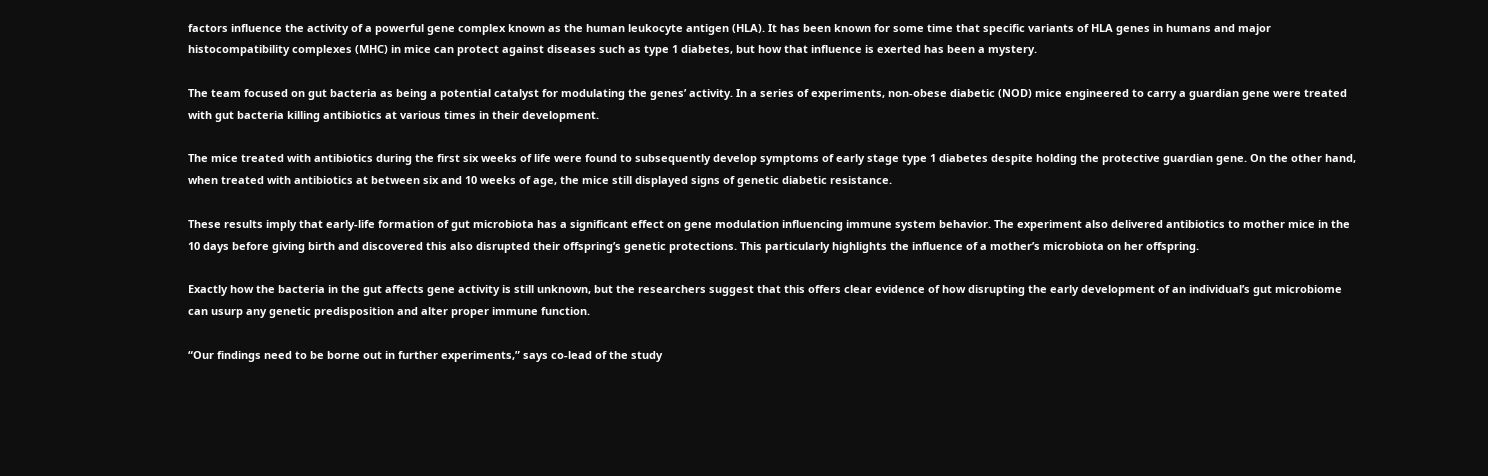factors influence the activity of a powerful gene complex known as the human leukocyte antigen (HLA). It has been known for some time that specific variants of HLA genes in humans and major histocompatibility complexes (MHC) in mice can protect against diseases such as type 1 diabetes, but how that influence is exerted has been a mystery.

The team focused on gut bacteria as being a potential catalyst for modulating the genes’ activity. In a series of experiments, non-obese diabetic (NOD) mice engineered to carry a guardian gene were treated with gut bacteria killing antibiotics at various times in their development.

The mice treated with antibiotics during the first six weeks of life were found to subsequently develop symptoms of early stage type 1 diabetes despite holding the protective guardian gene. On the other hand, when treated with antibiotics at between six and 10 weeks of age, the mice still displayed signs of genetic diabetic resistance.

These results imply that early-life formation of gut microbiota has a significant effect on gene modulation influencing immune system behavior. The experiment also delivered antibiotics to mother mice in the 10 days before giving birth and discovered this also disrupted their offspring’s genetic protections. This particularly highlights the influence of a mother’s microbiota on her offspring.

Exactly how the bacteria in the gut affects gene activity is still unknown, but the researchers suggest that this offers clear evidence of how disrupting the early development of an individual’s gut microbiome can usurp any genetic predisposition and alter proper immune function.

“Our findings need to be borne out in further experiments,” says co-lead of the study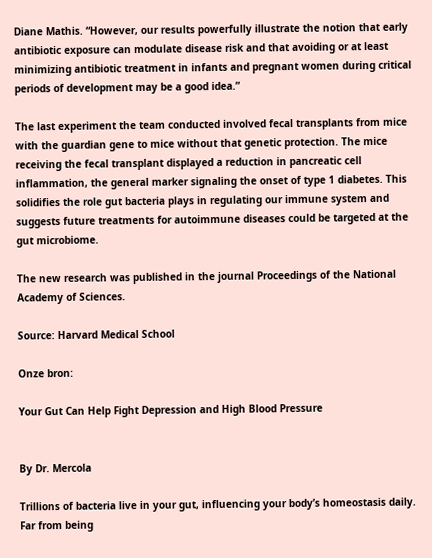Diane Mathis. “However, our results powerfully illustrate the notion that early antibiotic exposure can modulate disease risk and that avoiding or at least minimizing antibiotic treatment in infants and pregnant women during critical periods of development may be a good idea.”

The last experiment the team conducted involved fecal transplants from mice with the guardian gene to mice without that genetic protection. The mice receiving the fecal transplant displayed a reduction in pancreatic cell inflammation, the general marker signaling the onset of type 1 diabetes. This solidifies the role gut bacteria plays in regulating our immune system and suggests future treatments for autoimmune diseases could be targeted at the gut microbiome.

The new research was published in the journal Proceedings of the National Academy of Sciences.

Source: Harvard Medical School

Onze bron:

Your Gut Can Help Fight Depression and High Blood Pressure


By Dr. Mercola

Trillions of bacteria live in your gut, influencing your body’s homeostasis daily. Far from being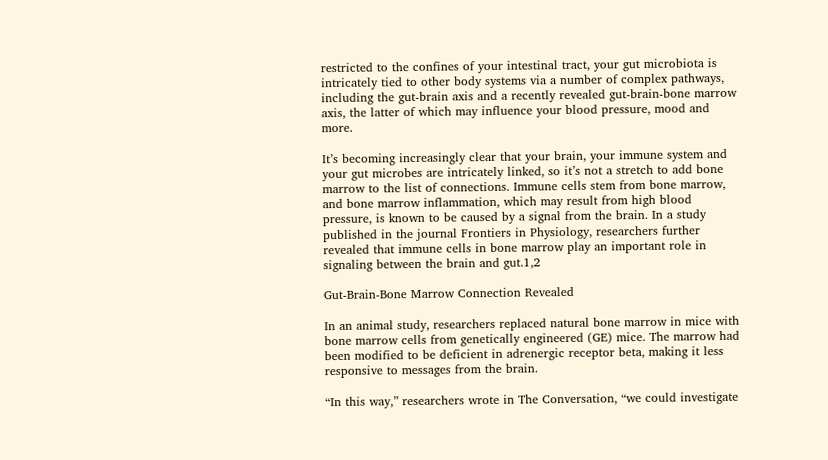restricted to the confines of your intestinal tract, your gut microbiota is intricately tied to other body systems via a number of complex pathways, including the gut-brain axis and a recently revealed gut-brain-bone marrow axis, the latter of which may influence your blood pressure, mood and more.

It’s becoming increasingly clear that your brain, your immune system and your gut microbes are intricately linked, so it’s not a stretch to add bone marrow to the list of connections. Immune cells stem from bone marrow, and bone marrow inflammation, which may result from high blood pressure, is known to be caused by a signal from the brain. In a study published in the journal Frontiers in Physiology, researchers further revealed that immune cells in bone marrow play an important role in signaling between the brain and gut.1,2

Gut-Brain-Bone Marrow Connection Revealed

In an animal study, researchers replaced natural bone marrow in mice with bone marrow cells from genetically engineered (GE) mice. The marrow had been modified to be deficient in adrenergic receptor beta, making it less responsive to messages from the brain.

“In this way,” researchers wrote in The Conversation, “we could investigate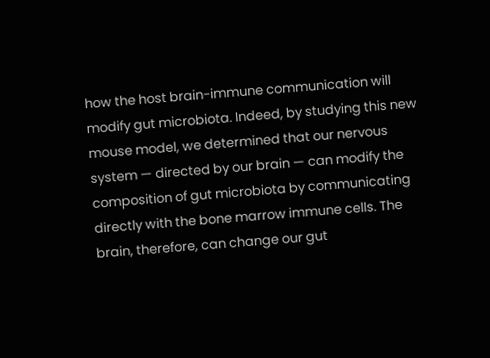how the host brain-immune communication will modify gut microbiota. Indeed, by studying this new mouse model, we determined that our nervous system — directed by our brain — can modify the composition of gut microbiota by communicating directly with the bone marrow immune cells. The brain, therefore, can change our gut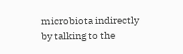microbiota indirectly by talking to the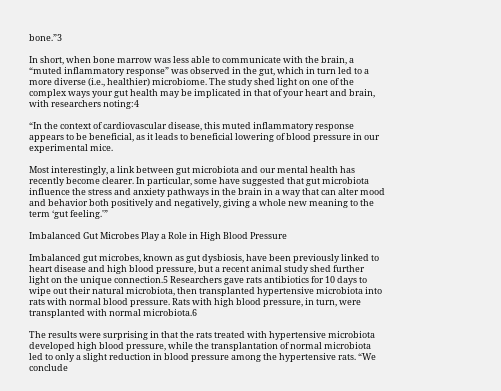bone.”3

In short, when bone marrow was less able to communicate with the brain, a “muted inflammatory response” was observed in the gut, which in turn led to a more diverse (i.e., healthier) microbiome. The study shed light on one of the complex ways your gut health may be implicated in that of your heart and brain, with researchers noting:4

“In the context of cardiovascular disease, this muted inflammatory response appears to be beneficial, as it leads to beneficial lowering of blood pressure in our experimental mice.

Most interestingly, a link between gut microbiota and our mental health has recently become clearer. In particular, some have suggested that gut microbiota influence the stress and anxiety pathways in the brain in a way that can alter mood and behavior both positively and negatively, giving a whole new meaning to the term ‘gut feeling.'”

Imbalanced Gut Microbes Play a Role in High Blood Pressure

Imbalanced gut microbes, known as gut dysbiosis, have been previously linked to heart disease and high blood pressure, but a recent animal study shed further light on the unique connection.5 Researchers gave rats antibiotics for 10 days to wipe out their natural microbiota, then transplanted hypertensive microbiota into rats with normal blood pressure. Rats with high blood pressure, in turn, were transplanted with normal microbiota.6

The results were surprising in that the rats treated with hypertensive microbiota developed high blood pressure, while the transplantation of normal microbiota led to only a slight reduction in blood pressure among the hypertensive rats. “We conclude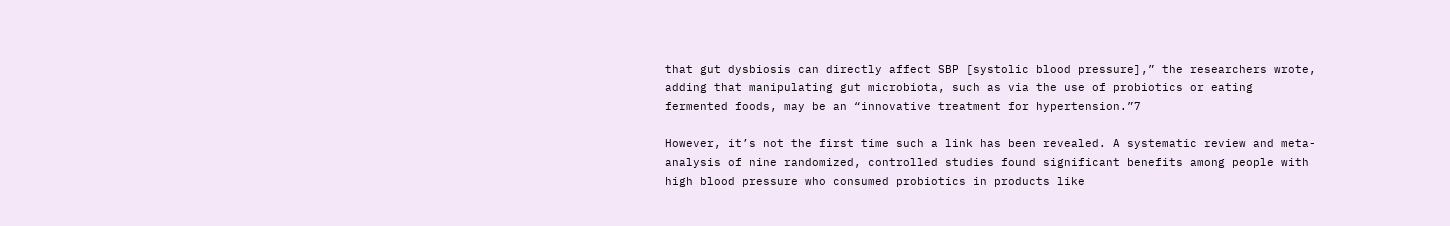that gut dysbiosis can directly affect SBP [systolic blood pressure],” the researchers wrote, adding that manipulating gut microbiota, such as via the use of probiotics or eating fermented foods, may be an “innovative treatment for hypertension.”7

However, it’s not the first time such a link has been revealed. A systematic review and meta-analysis of nine randomized, controlled studies found significant benefits among people with high blood pressure who consumed probiotics in products like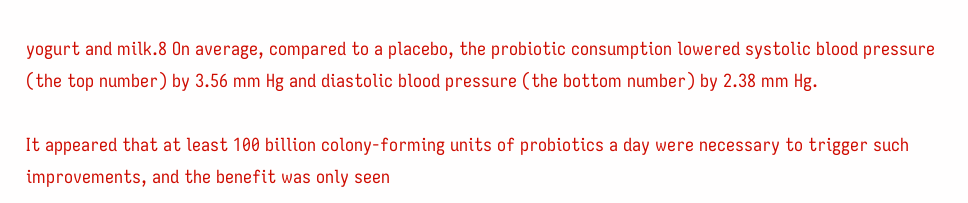yogurt and milk.8 On average, compared to a placebo, the probiotic consumption lowered systolic blood pressure (the top number) by 3.56 mm Hg and diastolic blood pressure (the bottom number) by 2.38 mm Hg.

It appeared that at least 100 billion colony-forming units of probiotics a day were necessary to trigger such improvements, and the benefit was only seen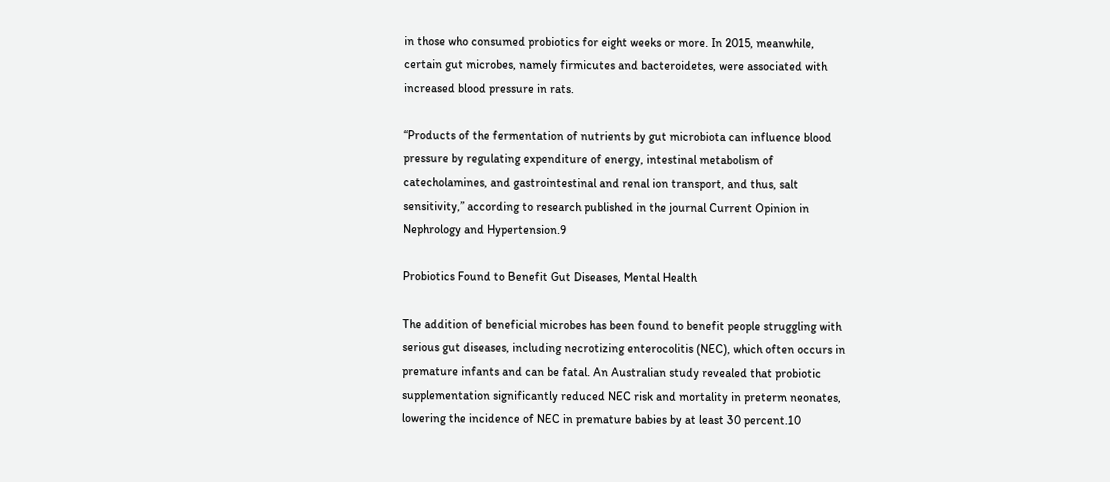in those who consumed probiotics for eight weeks or more. In 2015, meanwhile, certain gut microbes, namely firmicutes and bacteroidetes, were associated with increased blood pressure in rats.

“Products of the fermentation of nutrients by gut microbiota can influence blood pressure by regulating expenditure of energy, intestinal metabolism of catecholamines, and gastrointestinal and renal ion transport, and thus, salt sensitivity,” according to research published in the journal Current Opinion in Nephrology and Hypertension.9

Probiotics Found to Benefit Gut Diseases, Mental Health

The addition of beneficial microbes has been found to benefit people struggling with serious gut diseases, including necrotizing enterocolitis (NEC), which often occurs in premature infants and can be fatal. An Australian study revealed that probiotic supplementation significantly reduced NEC risk and mortality in preterm neonates, lowering the incidence of NEC in premature babies by at least 30 percent.10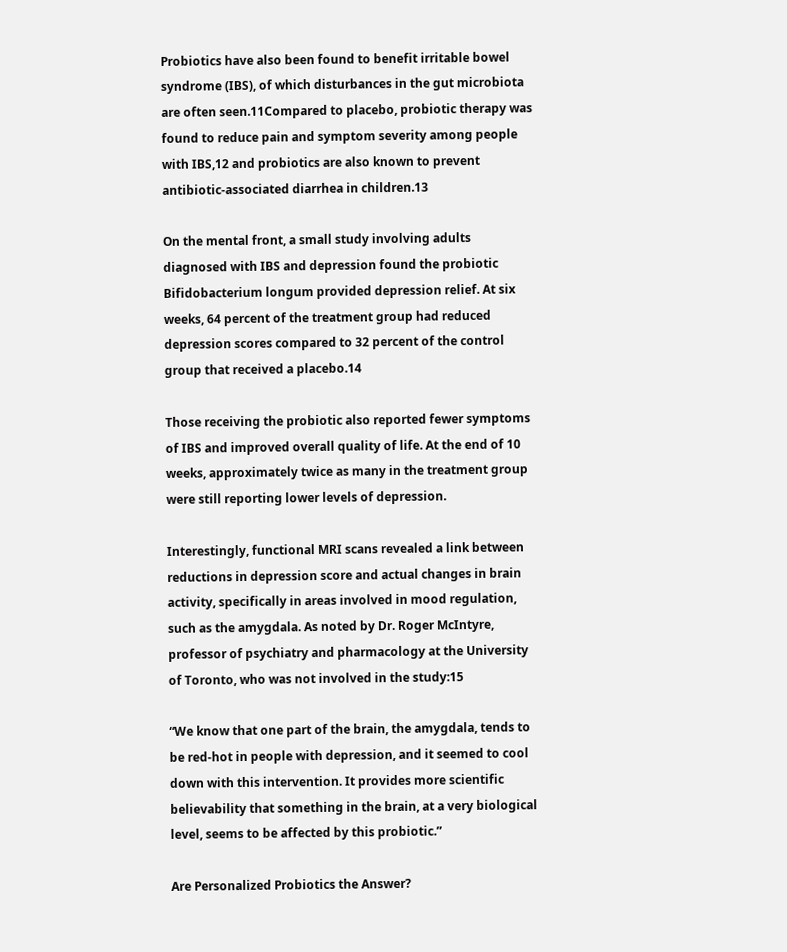Probiotics have also been found to benefit irritable bowel syndrome (IBS), of which disturbances in the gut microbiota are often seen.11Compared to placebo, probiotic therapy was found to reduce pain and symptom severity among people with IBS,12 and probiotics are also known to prevent antibiotic-associated diarrhea in children.13

On the mental front, a small study involving adults diagnosed with IBS and depression found the probiotic Bifidobacterium longum provided depression relief. At six weeks, 64 percent of the treatment group had reduced depression scores compared to 32 percent of the control group that received a placebo.14

Those receiving the probiotic also reported fewer symptoms of IBS and improved overall quality of life. At the end of 10 weeks, approximately twice as many in the treatment group were still reporting lower levels of depression.

Interestingly, functional MRI scans revealed a link between reductions in depression score and actual changes in brain activity, specifically in areas involved in mood regulation, such as the amygdala. As noted by Dr. Roger McIntyre, professor of psychiatry and pharmacology at the University of Toronto, who was not involved in the study:15

“We know that one part of the brain, the amygdala, tends to be red-hot in people with depression, and it seemed to cool down with this intervention. It provides more scientific believability that something in the brain, at a very biological level, seems to be affected by this probiotic.”

Are Personalized Probiotics the Answer?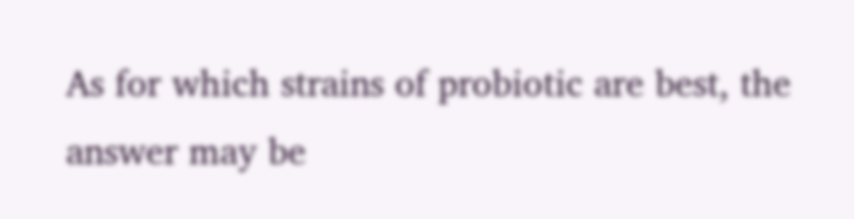As for which strains of probiotic are best, the answer may be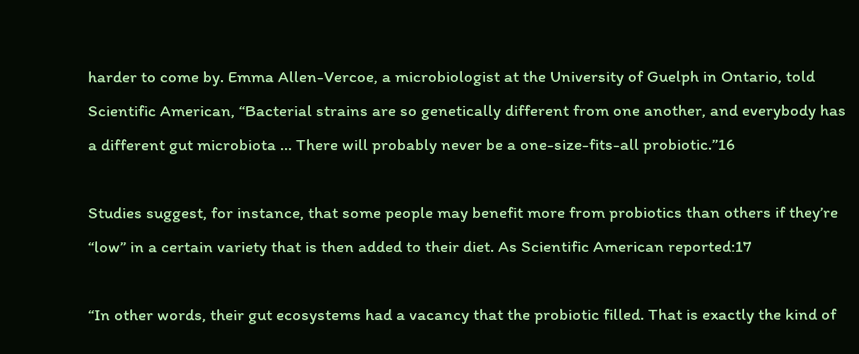harder to come by. Emma Allen-Vercoe, a microbiologist at the University of Guelph in Ontario, told Scientific American, “Bacterial strains are so genetically different from one another, and everybody has a different gut microbiota … There will probably never be a one-size-fits-all probiotic.”16

Studies suggest, for instance, that some people may benefit more from probiotics than others if they’re “low” in a certain variety that is then added to their diet. As Scientific American reported:17

“In other words, their gut ecosystems had a vacancy that the probiotic filled. That is exactly the kind of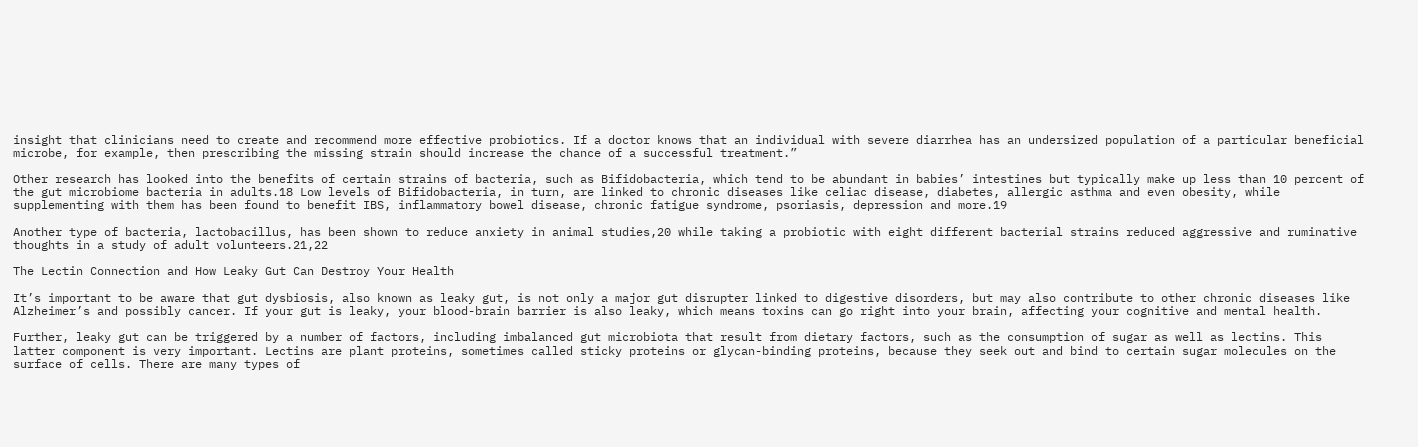insight that clinicians need to create and recommend more effective probiotics. If a doctor knows that an individual with severe diarrhea has an undersized population of a particular beneficial microbe, for example, then prescribing the missing strain should increase the chance of a successful treatment.”

Other research has looked into the benefits of certain strains of bacteria, such as Bifidobacteria, which tend to be abundant in babies’ intestines but typically make up less than 10 percent of the gut microbiome bacteria in adults.18 Low levels of Bifidobacteria, in turn, are linked to chronic diseases like celiac disease, diabetes, allergic asthma and even obesity, while supplementing with them has been found to benefit IBS, inflammatory bowel disease, chronic fatigue syndrome, psoriasis, depression and more.19

Another type of bacteria, lactobacillus, has been shown to reduce anxiety in animal studies,20 while taking a probiotic with eight different bacterial strains reduced aggressive and ruminative thoughts in a study of adult volunteers.21,22

The Lectin Connection and How Leaky Gut Can Destroy Your Health

It’s important to be aware that gut dysbiosis, also known as leaky gut, is not only a major gut disrupter linked to digestive disorders, but may also contribute to other chronic diseases like Alzheimer’s and possibly cancer. If your gut is leaky, your blood-brain barrier is also leaky, which means toxins can go right into your brain, affecting your cognitive and mental health.

Further, leaky gut can be triggered by a number of factors, including imbalanced gut microbiota that result from dietary factors, such as the consumption of sugar as well as lectins. This latter component is very important. Lectins are plant proteins, sometimes called sticky proteins or glycan-binding proteins, because they seek out and bind to certain sugar molecules on the surface of cells. There are many types of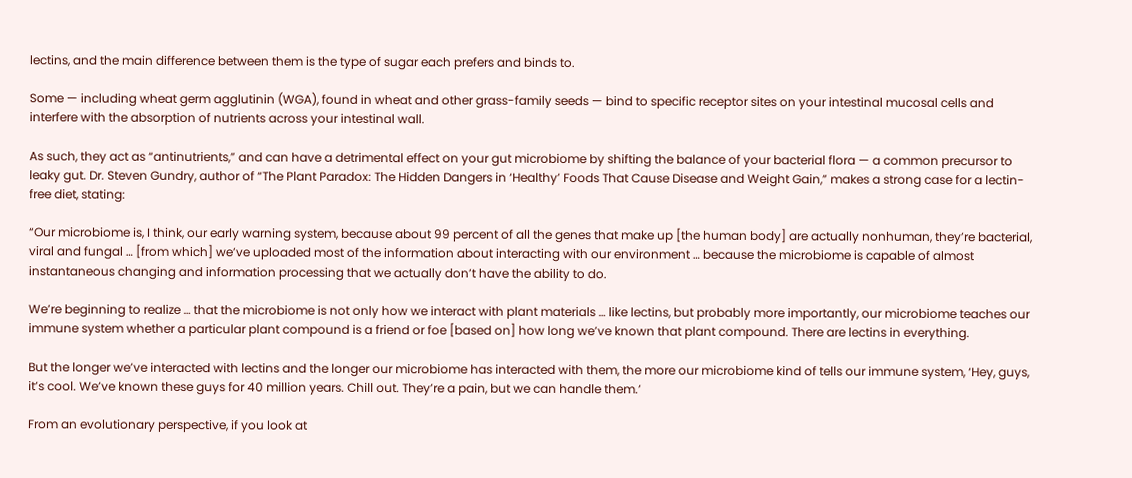lectins, and the main difference between them is the type of sugar each prefers and binds to.

Some — including wheat germ agglutinin (WGA), found in wheat and other grass-family seeds — bind to specific receptor sites on your intestinal mucosal cells and interfere with the absorption of nutrients across your intestinal wall.

As such, they act as “antinutrients,” and can have a detrimental effect on your gut microbiome by shifting the balance of your bacterial flora — a common precursor to leaky gut. Dr. Steven Gundry, author of “The Plant Paradox: The Hidden Dangers in ‘Healthy’ Foods That Cause Disease and Weight Gain,” makes a strong case for a lectin-free diet, stating:

“Our microbiome is, I think, our early warning system, because about 99 percent of all the genes that make up [the human body] are actually nonhuman, they’re bacterial, viral and fungal … [from which] we’ve uploaded most of the information about interacting with our environment … because the microbiome is capable of almost instantaneous changing and information processing that we actually don’t have the ability to do.

We’re beginning to realize … that the microbiome is not only how we interact with plant materials … like lectins, but probably more importantly, our microbiome teaches our immune system whether a particular plant compound is a friend or foe [based on] how long we’ve known that plant compound. There are lectins in everything.

But the longer we’ve interacted with lectins and the longer our microbiome has interacted with them, the more our microbiome kind of tells our immune system, ‘Hey, guys, it’s cool. We’ve known these guys for 40 million years. Chill out. They’re a pain, but we can handle them.’

From an evolutionary perspective, if you look at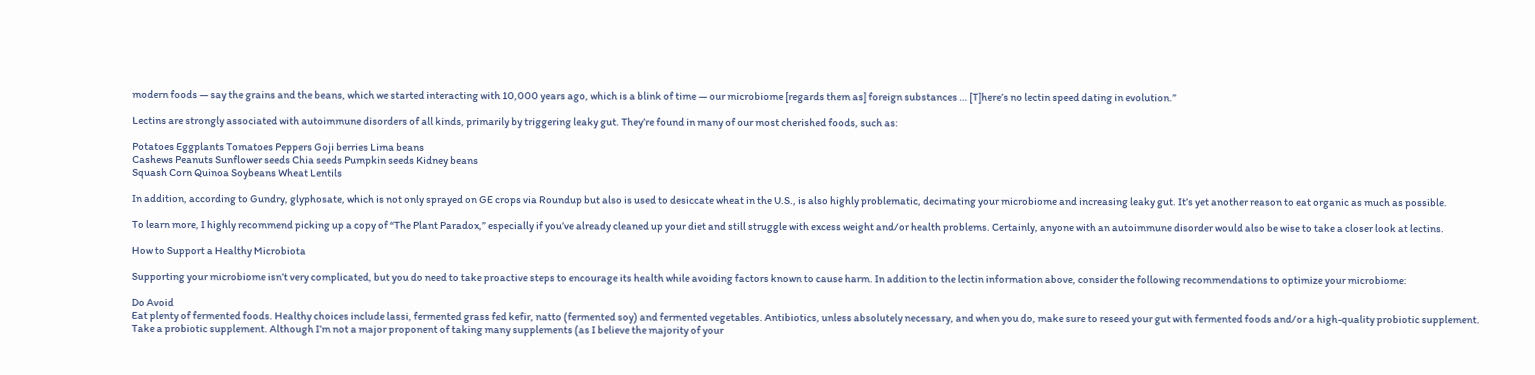modern foods — say the grains and the beans, which we started interacting with 10,000 years ago, which is a blink of time — our microbiome [regards them as] foreign substances … [T]here’s no lectin speed dating in evolution.”

Lectins are strongly associated with autoimmune disorders of all kinds, primarily by triggering leaky gut. They’re found in many of our most cherished foods, such as:

Potatoes Eggplants Tomatoes Peppers Goji berries Lima beans
Cashews Peanuts Sunflower seeds Chia seeds Pumpkin seeds Kidney beans
Squash Corn Quinoa Soybeans Wheat Lentils

In addition, according to Gundry, glyphosate, which is not only sprayed on GE crops via Roundup but also is used to desiccate wheat in the U.S., is also highly problematic, decimating your microbiome and increasing leaky gut. It’s yet another reason to eat organic as much as possible.

To learn more, I highly recommend picking up a copy of “The Plant Paradox,” especially if you’ve already cleaned up your diet and still struggle with excess weight and/or health problems. Certainly, anyone with an autoimmune disorder would also be wise to take a closer look at lectins.

How to Support a Healthy Microbiota

Supporting your microbiome isn’t very complicated, but you do need to take proactive steps to encourage its health while avoiding factors known to cause harm. In addition to the lectin information above, consider the following recommendations to optimize your microbiome:

Do Avoid
Eat plenty of fermented foods. Healthy choices include lassi, fermented grass fed kefir, natto (fermented soy) and fermented vegetables. Antibiotics, unless absolutely necessary, and when you do, make sure to reseed your gut with fermented foods and/or a high-quality probiotic supplement.
Take a probiotic supplement. Although I’m not a major proponent of taking many supplements (as I believe the majority of your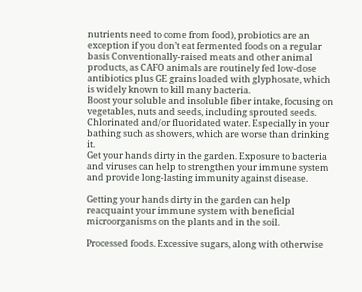nutrients need to come from food), probiotics are an exception if you don’t eat fermented foods on a regular basis Conventionally-raised meats and other animal products, as CAFO animals are routinely fed low-dose antibiotics plus GE grains loaded with glyphosate, which is widely known to kill many bacteria.
Boost your soluble and insoluble fiber intake, focusing on vegetables, nuts and seeds, including sprouted seeds. Chlorinated and/or fluoridated water. Especially in your bathing such as showers, which are worse than drinking it.
Get your hands dirty in the garden. Exposure to bacteria and viruses can help to strengthen your immune system and provide long-lasting immunity against disease.

Getting your hands dirty in the garden can help reacquaint your immune system with beneficial microorganisms on the plants and in the soil.

Processed foods. Excessive sugars, along with otherwise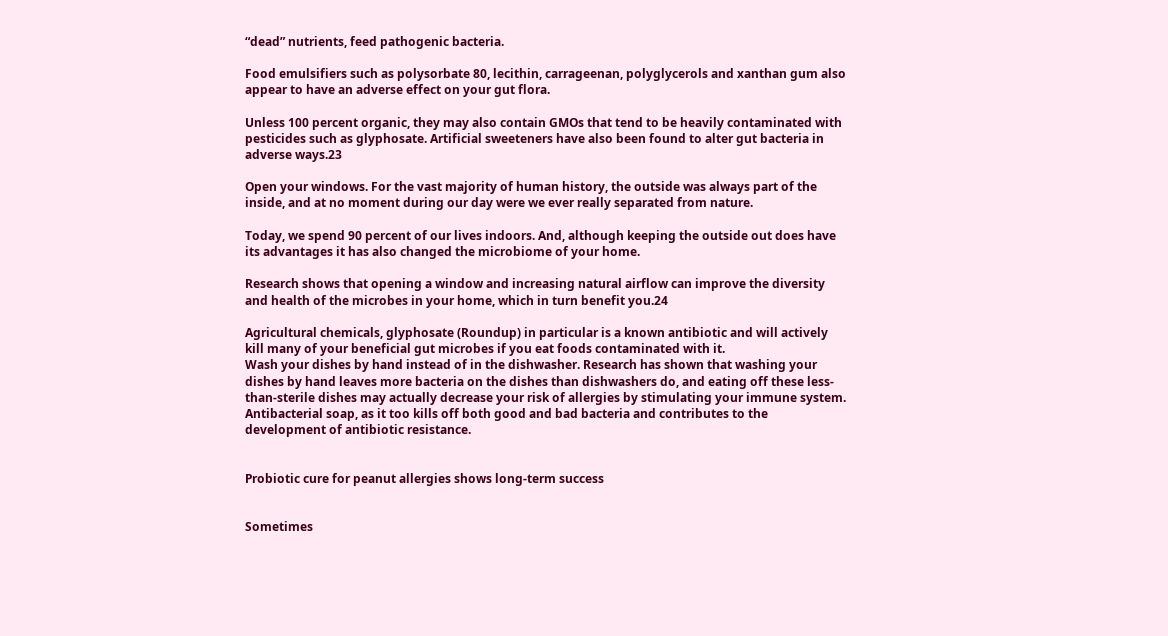“dead” nutrients, feed pathogenic bacteria.

Food emulsifiers such as polysorbate 80, lecithin, carrageenan, polyglycerols and xanthan gum also appear to have an adverse effect on your gut flora.

Unless 100 percent organic, they may also contain GMOs that tend to be heavily contaminated with pesticides such as glyphosate. Artificial sweeteners have also been found to alter gut bacteria in adverse ways.23

Open your windows. For the vast majority of human history, the outside was always part of the inside, and at no moment during our day were we ever really separated from nature.

Today, we spend 90 percent of our lives indoors. And, although keeping the outside out does have its advantages it has also changed the microbiome of your home.

Research shows that opening a window and increasing natural airflow can improve the diversity and health of the microbes in your home, which in turn benefit you.24

Agricultural chemicals, glyphosate (Roundup) in particular is a known antibiotic and will actively kill many of your beneficial gut microbes if you eat foods contaminated with it.
Wash your dishes by hand instead of in the dishwasher. Research has shown that washing your dishes by hand leaves more bacteria on the dishes than dishwashers do, and eating off these less-than-sterile dishes may actually decrease your risk of allergies by stimulating your immune system. Antibacterial soap, as it too kills off both good and bad bacteria and contributes to the development of antibiotic resistance.


Probiotic cure for peanut allergies shows long-term success


Sometimes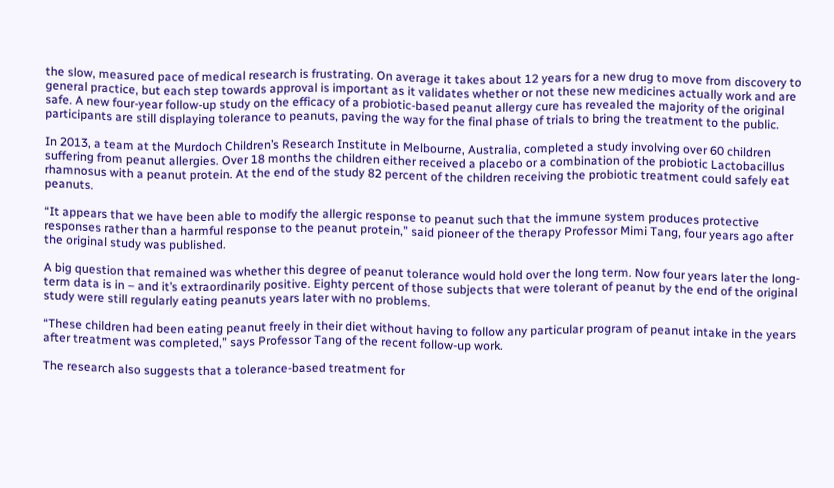the slow, measured pace of medical research is frustrating. On average it takes about 12 years for a new drug to move from discovery to general practice, but each step towards approval is important as it validates whether or not these new medicines actually work and are safe. A new four-year follow-up study on the efficacy of a probiotic-based peanut allergy cure has revealed the majority of the original participants are still displaying tolerance to peanuts, paving the way for the final phase of trials to bring the treatment to the public.

In 2013, a team at the Murdoch Children’s Research Institute in Melbourne, Australia, completed a study involving over 60 children suffering from peanut allergies. Over 18 months the children either received a placebo or a combination of the probiotic Lactobacillus rhamnosus with a peanut protein. At the end of the study 82 percent of the children receiving the probiotic treatment could safely eat peanuts.

“It appears that we have been able to modify the allergic response to peanut such that the immune system produces protective responses rather than a harmful response to the peanut protein,” said pioneer of the therapy Professor Mimi Tang, four years ago after the original study was published.

A big question that remained was whether this degree of peanut tolerance would hold over the long term. Now four years later the long-term data is in – and it’s extraordinarily positive. Eighty percent of those subjects that were tolerant of peanut by the end of the original study were still regularly eating peanuts years later with no problems.

“These children had been eating peanut freely in their diet without having to follow any particular program of peanut intake in the years after treatment was completed,” says Professor Tang of the recent follow-up work.

The research also suggests that a tolerance-based treatment for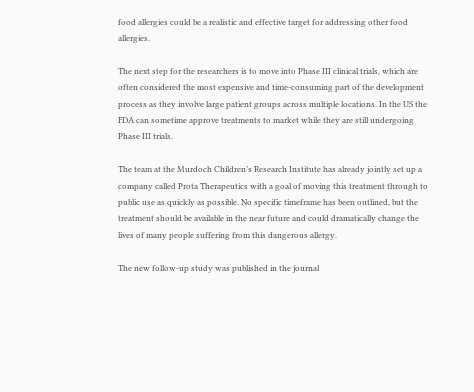food allergies could be a realistic and effective target for addressing other food allergies.

The next step for the researchers is to move into Phase III clinical trials, which are often considered the most expensive and time-consuming part of the development process as they involve large patient groups across multiple locations. In the US the FDA can sometime approve treatments to market while they are still undergoing Phase III trials.

The team at the Murdoch Children’s Research Institute has already jointly set up a company called Prota Therapeutics with a goal of moving this treatment through to public use as quickly as possible. No specific timeframe has been outlined, but the treatment should be available in the near future and could dramatically change the lives of many people suffering from this dangerous allergy.

The new follow-up study was published in the journal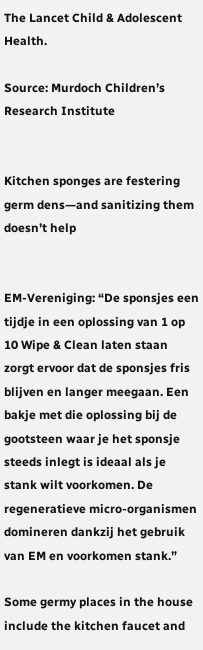The Lancet Child & Adolescent Health.

Source: Murdoch Children’s Research Institute


Kitchen sponges are festering germ dens—and sanitizing them doesn’t help


EM-Vereniging: “De sponsjes een tijdje in een oplossing van 1 op 10 Wipe & Clean laten staan zorgt ervoor dat de sponsjes fris blijven en langer meegaan. Een bakje met die oplossing bij de gootsteen waar je het sponsje steeds inlegt is ideaal als je stank wilt voorkomen. De regeneratieve micro-organismen domineren dankzij het gebruik van EM en voorkomen stank.”

Some germy places in the house include the kitchen faucet and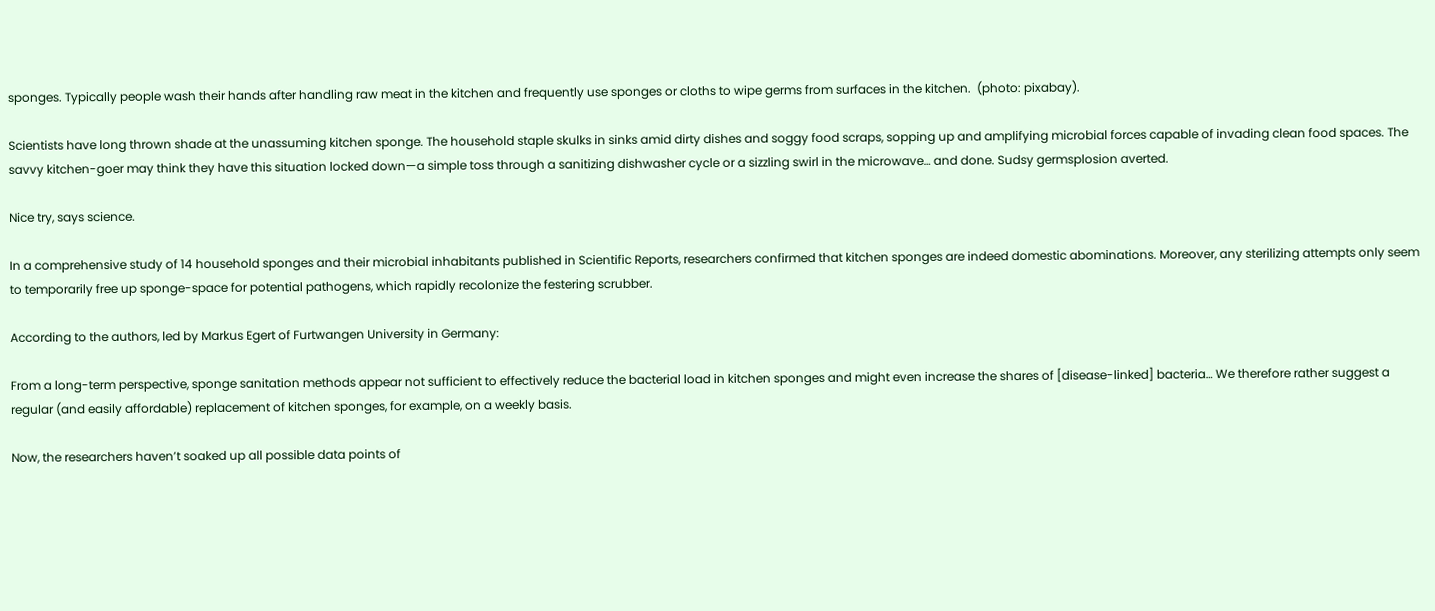sponges. Typically people wash their hands after handling raw meat in the kitchen and frequently use sponges or cloths to wipe germs from surfaces in the kitchen.  (photo: pixabay).

Scientists have long thrown shade at the unassuming kitchen sponge. The household staple skulks in sinks amid dirty dishes and soggy food scraps, sopping up and amplifying microbial forces capable of invading clean food spaces. The savvy kitchen-goer may think they have this situation locked down—a simple toss through a sanitizing dishwasher cycle or a sizzling swirl in the microwave… and done. Sudsy germsplosion averted.

Nice try, says science.

In a comprehensive study of 14 household sponges and their microbial inhabitants published in Scientific Reports, researchers confirmed that kitchen sponges are indeed domestic abominations. Moreover, any sterilizing attempts only seem to temporarily free up sponge-space for potential pathogens, which rapidly recolonize the festering scrubber.

According to the authors, led by Markus Egert of Furtwangen University in Germany:

From a long-term perspective, sponge sanitation methods appear not sufficient to effectively reduce the bacterial load in kitchen sponges and might even increase the shares of [disease-linked] bacteria… We therefore rather suggest a regular (and easily affordable) replacement of kitchen sponges, for example, on a weekly basis.

Now, the researchers haven’t soaked up all possible data points of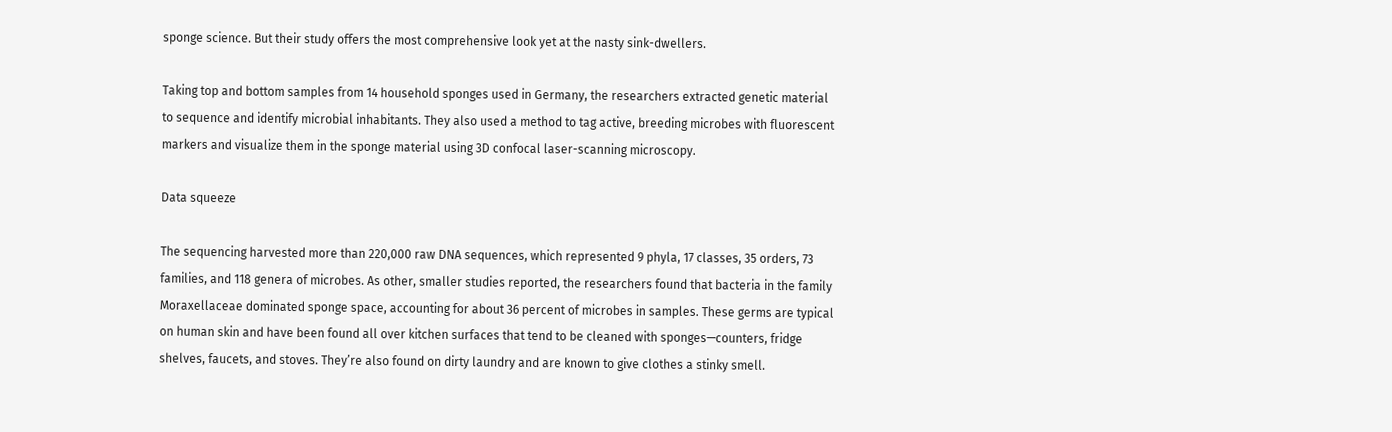sponge science. But their study offers the most comprehensive look yet at the nasty sink-dwellers.

Taking top and bottom samples from 14 household sponges used in Germany, the researchers extracted genetic material to sequence and identify microbial inhabitants. They also used a method to tag active, breeding microbes with fluorescent markers and visualize them in the sponge material using 3D confocal laser-scanning microscopy.

Data squeeze

The sequencing harvested more than 220,000 raw DNA sequences, which represented 9 phyla, 17 classes, 35 orders, 73 families, and 118 genera of microbes. As other, smaller studies reported, the researchers found that bacteria in the family Moraxellaceae dominated sponge space, accounting for about 36 percent of microbes in samples. These germs are typical on human skin and have been found all over kitchen surfaces that tend to be cleaned with sponges—counters, fridge shelves, faucets, and stoves. They’re also found on dirty laundry and are known to give clothes a stinky smell.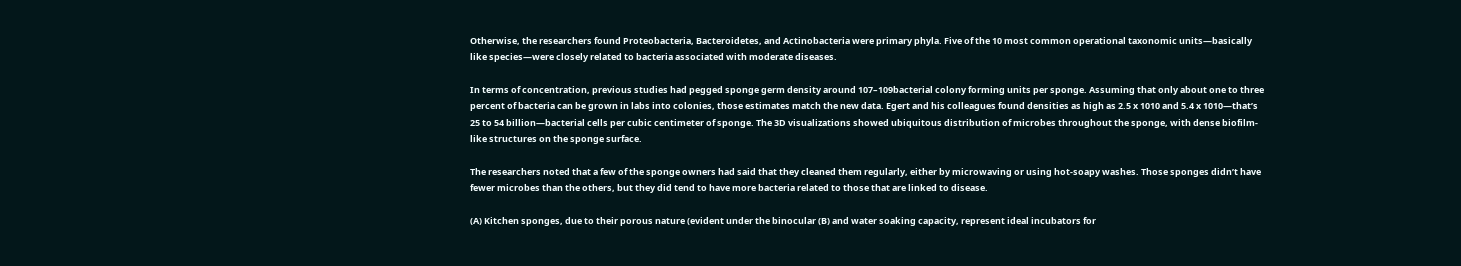Otherwise, the researchers found Proteobacteria, Bacteroidetes, and Actinobacteria were primary phyla. Five of the 10 most common operational taxonomic units—basically like species—were closely related to bacteria associated with moderate diseases.

In terms of concentration, previous studies had pegged sponge germ density around 107–109bacterial colony forming units per sponge. Assuming that only about one to three percent of bacteria can be grown in labs into colonies, those estimates match the new data. Egert and his colleagues found densities as high as 2.5 x 1010 and 5.4 x 1010—that’s 25 to 54 billion—bacterial cells per cubic centimeter of sponge. The 3D visualizations showed ubiquitous distribution of microbes throughout the sponge, with dense biofilm-like structures on the sponge surface.

The researchers noted that a few of the sponge owners had said that they cleaned them regularly, either by microwaving or using hot-soapy washes. Those sponges didn’t have fewer microbes than the others, but they did tend to have more bacteria related to those that are linked to disease.

(A) Kitchen sponges, due to their porous nature (evident under the binocular (B) and water soaking capacity, represent ideal incubators for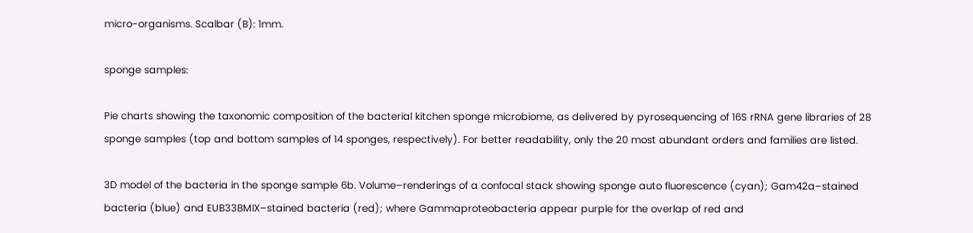micro-organisms. Scalbar (B): 1mm.

sponge samples:

Pie charts showing the taxonomic composition of the bacterial kitchen sponge microbiome, as delivered by pyrosequencing of 16S rRNA gene libraries of 28 sponge samples (top and bottom samples of 14 sponges, respectively). For better readability, only the 20 most abundant orders and families are listed.

3D model of the bacteria in the sponge sample 6b. Volume–renderings of a confocal stack showing sponge auto fluorescence (cyan); Gam42a–stained bacteria (blue) and EUB338MIX–stained bacteria (red); where Gammaproteobacteria appear purple for the overlap of red and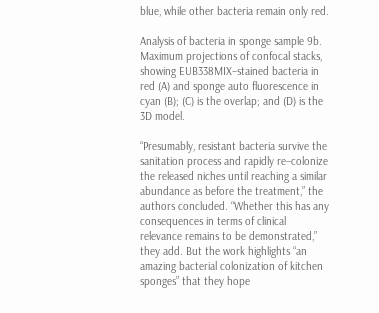blue, while other bacteria remain only red.

Analysis of bacteria in sponge sample 9b. Maximum projections of confocal stacks, showing EUB338MIX–stained bacteria in red (A) and sponge auto fluorescence in cyan (B); (C) is the overlap; and (D) is the 3D model.

“Presumably, resistant bacteria survive the sanitation process and rapidly re–colonize the released niches until reaching a similar abundance as before the treatment,” the authors concluded. “Whether this has any consequences in terms of clinical relevance remains to be demonstrated,” they add. But the work highlights “an amazing bacterial colonization of kitchen sponges” that they hope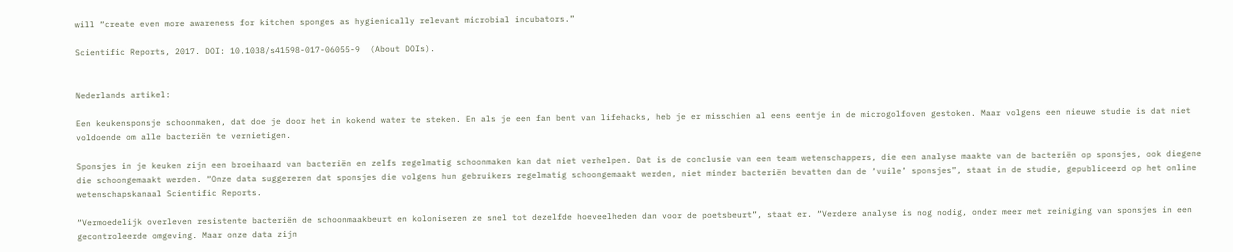will “create even more awareness for kitchen sponges as hygienically relevant microbial incubators.”

Scientific Reports, 2017. DOI: 10.1038/s41598-017-06055-9  (About DOIs).


Nederlands artikel:

Een keukensponsje schoonmaken, dat doe je door het in kokend water te steken. En als je een fan bent van lifehacks, heb je er misschien al eens eentje in de microgolfoven gestoken. Maar volgens een nieuwe studie is dat niet voldoende om alle bacteriën te vernietigen.

Sponsjes in je keuken zijn een broeihaard van bacteriën en zelfs regelmatig schoonmaken kan dat niet verhelpen. Dat is de conclusie van een team wetenschappers, die een analyse maakte van de bacteriën op sponsjes, ook diegene die schoongemaakt werden. “Onze data suggereren dat sponsjes die volgens hun gebruikers regelmatig schoongemaakt werden, niet minder bacteriën bevatten dan de ‘vuile’ sponsjes”, staat in de studie, gepubliceerd op het online wetenschapskanaal Scientific Reports.

“Vermoedelijk overleven resistente bacteriën de schoonmaakbeurt en koloniseren ze snel tot dezelfde hoeveelheden dan voor de poetsbeurt”, staat er. “Verdere analyse is nog nodig, onder meer met reiniging van sponsjes in een gecontroleerde omgeving. Maar onze data zijn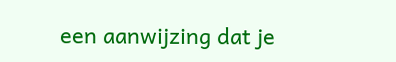een aanwijzing dat je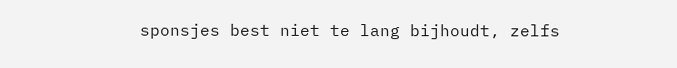sponsjes best niet te lang bijhoudt, zelfs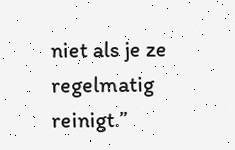niet als je ze regelmatig reinigt.”